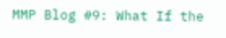MMP Blog #9: What If the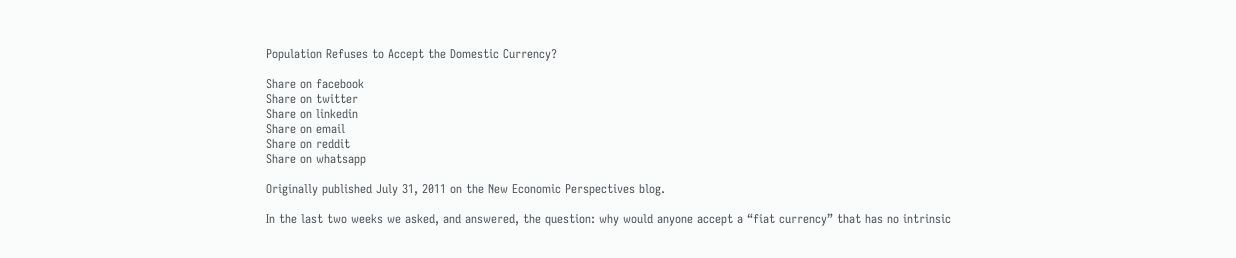Population Refuses to Accept the Domestic Currency?

Share on facebook
Share on twitter
Share on linkedin
Share on email
Share on reddit
Share on whatsapp

Originally published July 31, 2011 on the New Economic Perspectives blog.

In the last two weeks we asked, and answered, the question: why would anyone accept a “fiat currency” that has no intrinsic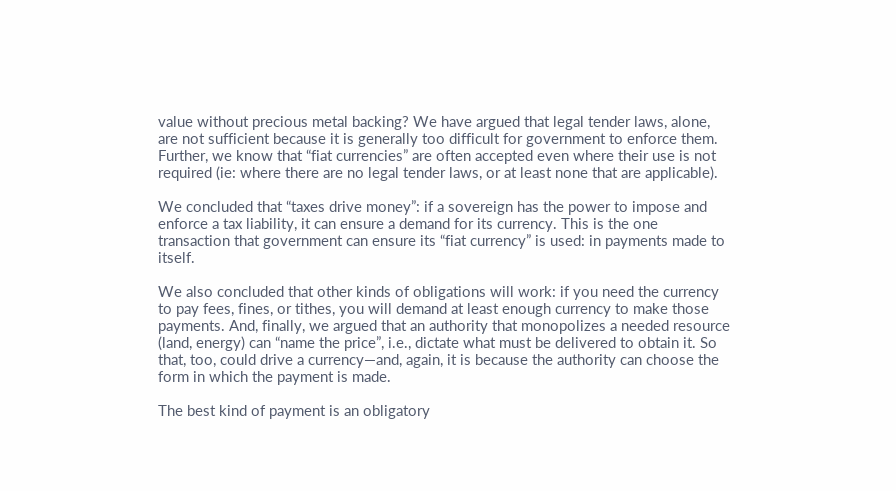value without precious metal backing? We have argued that legal tender laws, alone, are not sufficient because it is generally too difficult for government to enforce them. Further, we know that “fiat currencies” are often accepted even where their use is not required (ie: where there are no legal tender laws, or at least none that are applicable).

We concluded that “taxes drive money”: if a sovereign has the power to impose and enforce a tax liability, it can ensure a demand for its currency. This is the one transaction that government can ensure its “fiat currency” is used: in payments made to itself.

We also concluded that other kinds of obligations will work: if you need the currency to pay fees, fines, or tithes, you will demand at least enough currency to make those payments. And, finally, we argued that an authority that monopolizes a needed resource (land, energy) can “name the price”, i.e., dictate what must be delivered to obtain it. So that, too, could drive a currency—and, again, it is because the authority can choose the form in which the payment is made.

The best kind of payment is an obligatory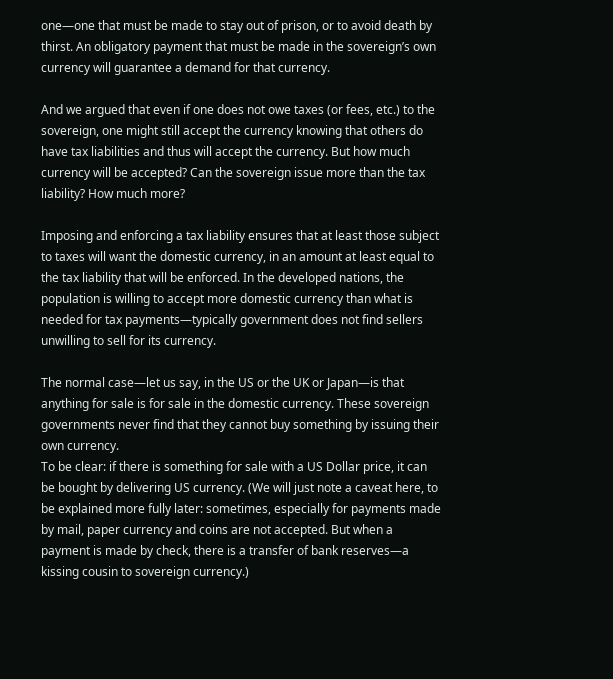one—one that must be made to stay out of prison, or to avoid death by thirst. An obligatory payment that must be made in the sovereign’s own currency will guarantee a demand for that currency.

And we argued that even if one does not owe taxes (or fees, etc.) to the sovereign, one might still accept the currency knowing that others do have tax liabilities and thus will accept the currency. But how much currency will be accepted? Can the sovereign issue more than the tax liability? How much more?

Imposing and enforcing a tax liability ensures that at least those subject to taxes will want the domestic currency, in an amount at least equal to the tax liability that will be enforced. In the developed nations, the population is willing to accept more domestic currency than what is needed for tax payments—typically government does not find sellers unwilling to sell for its currency.

The normal case—let us say, in the US or the UK or Japan—is that anything for sale is for sale in the domestic currency. These sovereign governments never find that they cannot buy something by issuing their own currency.
To be clear: if there is something for sale with a US Dollar price, it can be bought by delivering US currency. (We will just note a caveat here, to be explained more fully later: sometimes, especially for payments made by mail, paper currency and coins are not accepted. But when a payment is made by check, there is a transfer of bank reserves—a kissing cousin to sovereign currency.)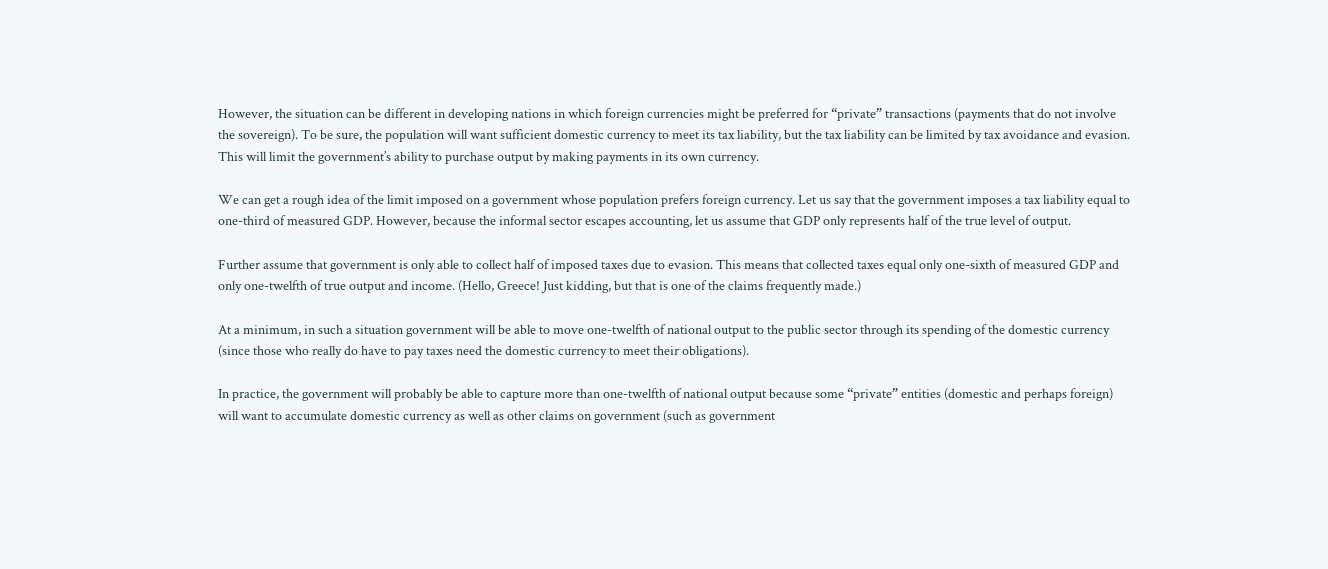However, the situation can be different in developing nations in which foreign currencies might be preferred for “private” transactions (payments that do not involve the sovereign). To be sure, the population will want sufficient domestic currency to meet its tax liability, but the tax liability can be limited by tax avoidance and evasion. This will limit the government’s ability to purchase output by making payments in its own currency.

We can get a rough idea of the limit imposed on a government whose population prefers foreign currency. Let us say that the government imposes a tax liability equal to one-third of measured GDP. However, because the informal sector escapes accounting, let us assume that GDP only represents half of the true level of output.

Further assume that government is only able to collect half of imposed taxes due to evasion. This means that collected taxes equal only one-sixth of measured GDP and only one-twelfth of true output and income. (Hello, Greece! Just kidding, but that is one of the claims frequently made.)

At a minimum, in such a situation government will be able to move one-twelfth of national output to the public sector through its spending of the domestic currency (since those who really do have to pay taxes need the domestic currency to meet their obligations).

In practice, the government will probably be able to capture more than one-twelfth of national output because some “private” entities (domestic and perhaps foreign) will want to accumulate domestic currency as well as other claims on government (such as government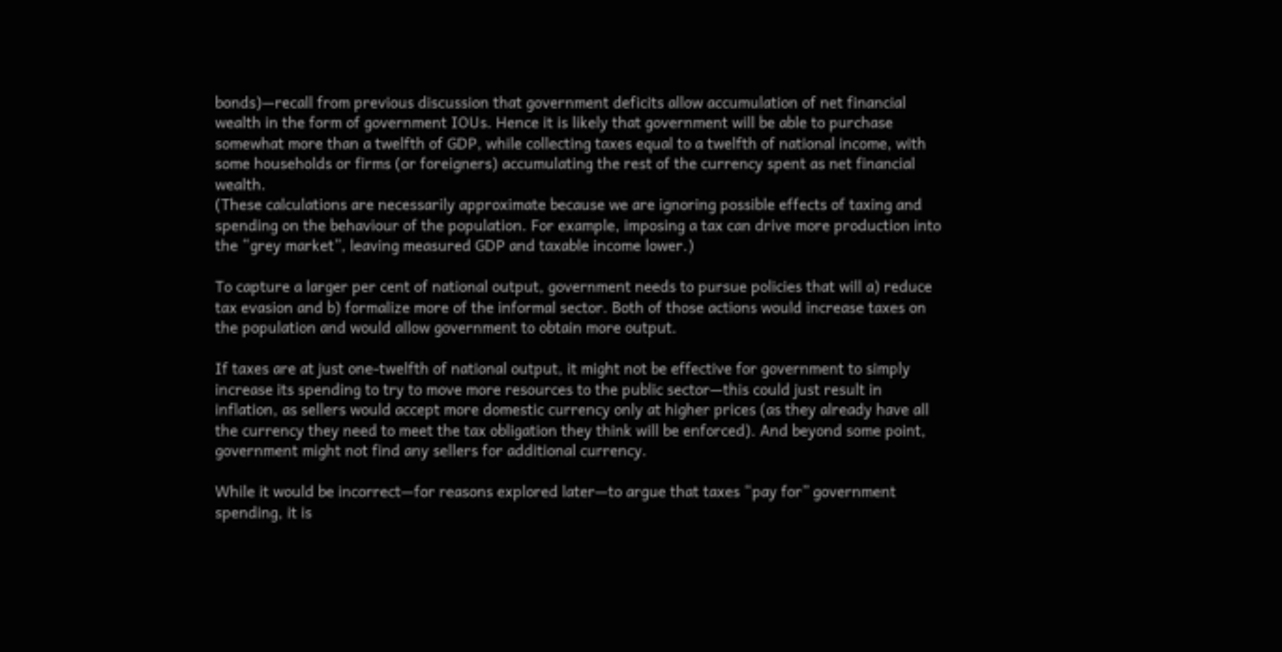bonds)—recall from previous discussion that government deficits allow accumulation of net financial wealth in the form of government IOUs. Hence it is likely that government will be able to purchase somewhat more than a twelfth of GDP, while collecting taxes equal to a twelfth of national income, with some households or firms (or foreigners) accumulating the rest of the currency spent as net financial wealth.
(These calculations are necessarily approximate because we are ignoring possible effects of taxing and spending on the behaviour of the population. For example, imposing a tax can drive more production into the “grey market”, leaving measured GDP and taxable income lower.)

To capture a larger per cent of national output, government needs to pursue policies that will a) reduce tax evasion and b) formalize more of the informal sector. Both of those actions would increase taxes on the population and would allow government to obtain more output.

If taxes are at just one-twelfth of national output, it might not be effective for government to simply increase its spending to try to move more resources to the public sector—this could just result in inflation, as sellers would accept more domestic currency only at higher prices (as they already have all the currency they need to meet the tax obligation they think will be enforced). And beyond some point, government might not find any sellers for additional currency.

While it would be incorrect—for reasons explored later—to argue that taxes “pay for” government spending, it is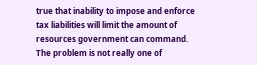true that inability to impose and enforce tax liabilities will limit the amount of resources government can command.
The problem is not really one of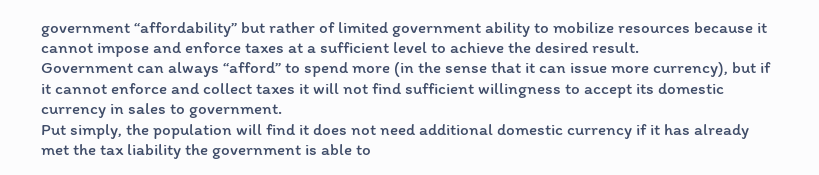government “affordability” but rather of limited government ability to mobilize resources because it cannot impose and enforce taxes at a sufficient level to achieve the desired result.
Government can always “afford” to spend more (in the sense that it can issue more currency), but if it cannot enforce and collect taxes it will not find sufficient willingness to accept its domestic currency in sales to government.
Put simply, the population will find it does not need additional domestic currency if it has already met the tax liability the government is able to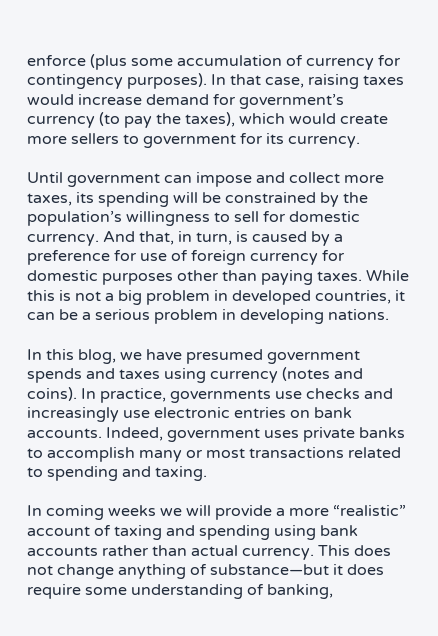enforce (plus some accumulation of currency for contingency purposes). In that case, raising taxes would increase demand for government’s currency (to pay the taxes), which would create more sellers to government for its currency.

Until government can impose and collect more taxes, its spending will be constrained by the population’s willingness to sell for domestic currency. And that, in turn, is caused by a preference for use of foreign currency for domestic purposes other than paying taxes. While this is not a big problem in developed countries, it can be a serious problem in developing nations.

In this blog, we have presumed government spends and taxes using currency (notes and coins). In practice, governments use checks and increasingly use electronic entries on bank accounts. Indeed, government uses private banks to accomplish many or most transactions related to spending and taxing.

In coming weeks we will provide a more “realistic” account of taxing and spending using bank accounts rather than actual currency. This does not change anything of substance—but it does require some understanding of banking,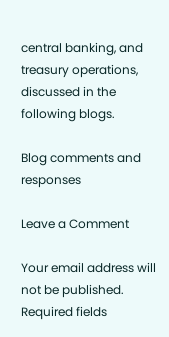central banking, and treasury operations, discussed in the following blogs.

Blog comments and responses

Leave a Comment

Your email address will not be published. Required fields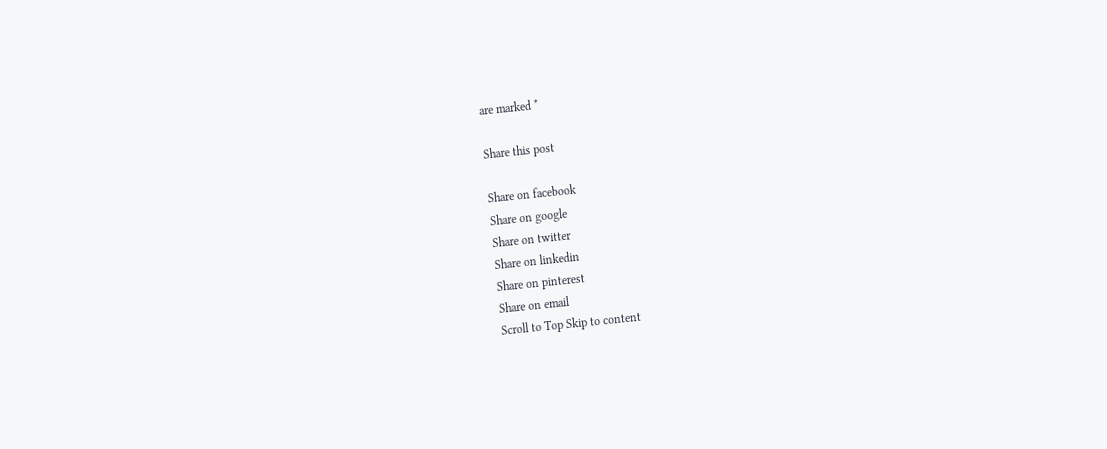are marked *

Share this post

Share on facebook
Share on google
Share on twitter
Share on linkedin
Share on pinterest
Share on email
Scroll to Top Skip to content